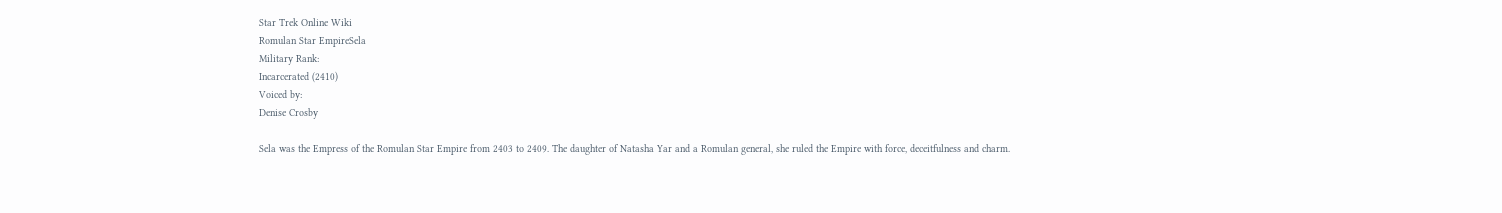Star Trek Online Wiki
Romulan Star EmpireSela
Military Rank:
Incarcerated (2410)
Voiced by:
Denise Crosby

Sela was the Empress of the Romulan Star Empire from 2403 to 2409. The daughter of Natasha Yar and a Romulan general, she ruled the Empire with force, deceitfulness and charm.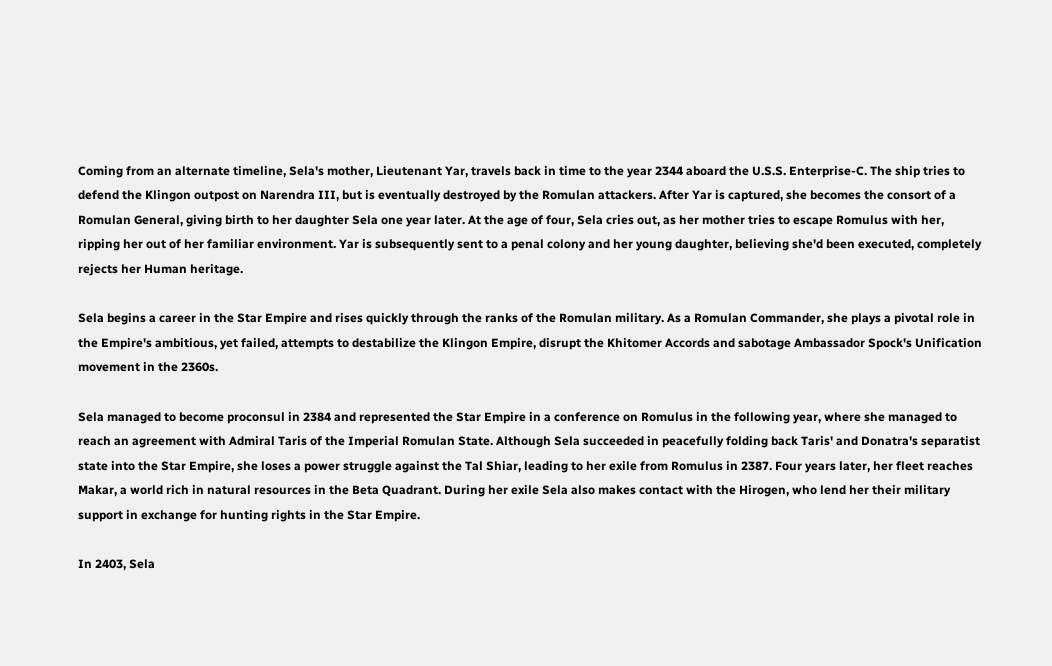Coming from an alternate timeline, Sela's mother, Lieutenant Yar, travels back in time to the year 2344 aboard the U.S.S. Enterprise-C. The ship tries to defend the Klingon outpost on Narendra III, but is eventually destroyed by the Romulan attackers. After Yar is captured, she becomes the consort of a Romulan General, giving birth to her daughter Sela one year later. At the age of four, Sela cries out, as her mother tries to escape Romulus with her, ripping her out of her familiar environment. Yar is subsequently sent to a penal colony and her young daughter, believing she'd been executed, completely rejects her Human heritage.

Sela begins a career in the Star Empire and rises quickly through the ranks of the Romulan military. As a Romulan Commander, she plays a pivotal role in the Empire's ambitious, yet failed, attempts to destabilize the Klingon Empire, disrupt the Khitomer Accords and sabotage Ambassador Spock's Unification movement in the 2360s.

Sela managed to become proconsul in 2384 and represented the Star Empire in a conference on Romulus in the following year, where she managed to reach an agreement with Admiral Taris of the Imperial Romulan State. Although Sela succeeded in peacefully folding back Taris' and Donatra's separatist state into the Star Empire, she loses a power struggle against the Tal Shiar, leading to her exile from Romulus in 2387. Four years later, her fleet reaches Makar, a world rich in natural resources in the Beta Quadrant. During her exile Sela also makes contact with the Hirogen, who lend her their military support in exchange for hunting rights in the Star Empire.

In 2403, Sela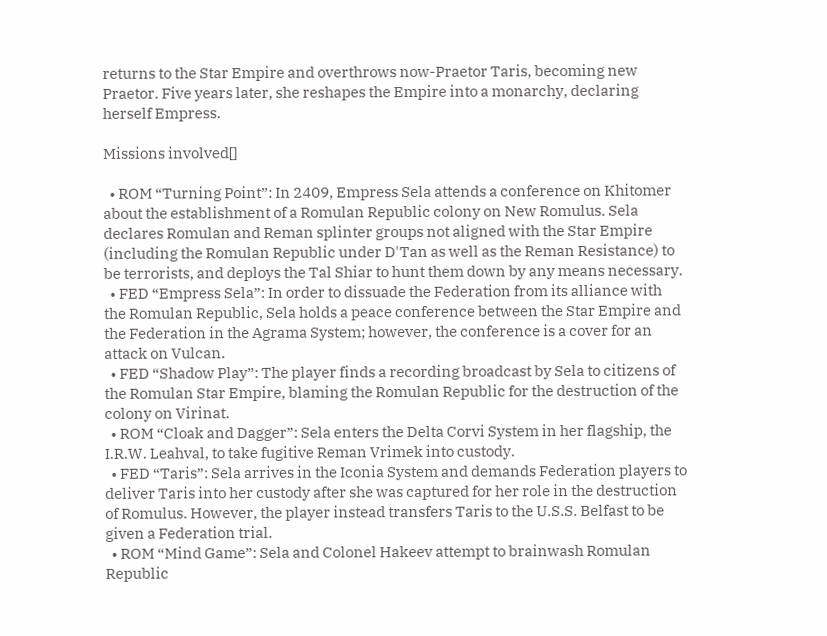returns to the Star Empire and overthrows now-Praetor Taris, becoming new Praetor. Five years later, she reshapes the Empire into a monarchy, declaring herself Empress.

Missions involved[]

  • ROM “Turning Point”: In 2409, Empress Sela attends a conference on Khitomer about the establishment of a Romulan Republic colony on New Romulus. Sela declares Romulan and Reman splinter groups not aligned with the Star Empire (including the Romulan Republic under D'Tan as well as the Reman Resistance) to be terrorists, and deploys the Tal Shiar to hunt them down by any means necessary.
  • FED “Empress Sela”: In order to dissuade the Federation from its alliance with the Romulan Republic, Sela holds a peace conference between the Star Empire and the Federation in the Agrama System; however, the conference is a cover for an attack on Vulcan.
  • FED “Shadow Play”: The player finds a recording broadcast by Sela to citizens of the Romulan Star Empire, blaming the Romulan Republic for the destruction of the colony on Virinat.
  • ROM “Cloak and Dagger”: Sela enters the Delta Corvi System in her flagship, the I.R.W. Leahval, to take fugitive Reman Vrimek into custody.
  • FED “Taris”: Sela arrives in the Iconia System and demands Federation players to deliver Taris into her custody after she was captured for her role in the destruction of Romulus. However, the player instead transfers Taris to the U.S.S. Belfast to be given a Federation trial.
  • ROM “Mind Game”: Sela and Colonel Hakeev attempt to brainwash Romulan Republic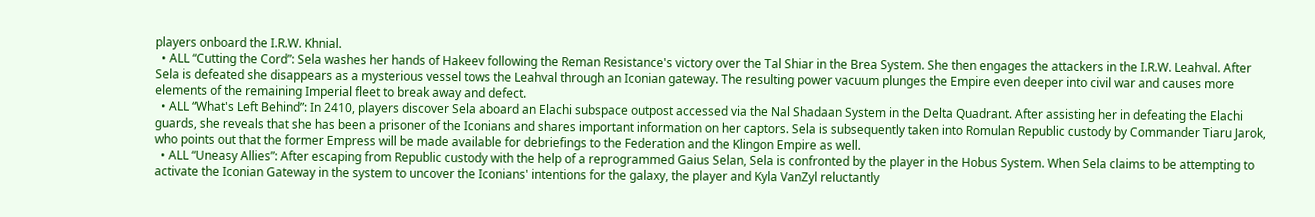players onboard the I.R.W. Khnial.
  • ALL “Cutting the Cord”: Sela washes her hands of Hakeev following the Reman Resistance's victory over the Tal Shiar in the Brea System. She then engages the attackers in the I.R.W. Leahval. After Sela is defeated she disappears as a mysterious vessel tows the Leahval through an Iconian gateway. The resulting power vacuum plunges the Empire even deeper into civil war and causes more elements of the remaining Imperial fleet to break away and defect.
  • ALL “What's Left Behind”: In 2410, players discover Sela aboard an Elachi subspace outpost accessed via the Nal Shadaan System in the Delta Quadrant. After assisting her in defeating the Elachi guards, she reveals that she has been a prisoner of the Iconians and shares important information on her captors. Sela is subsequently taken into Romulan Republic custody by Commander Tiaru Jarok, who points out that the former Empress will be made available for debriefings to the Federation and the Klingon Empire as well.
  • ALL “Uneasy Allies”: After escaping from Republic custody with the help of a reprogrammed Gaius Selan, Sela is confronted by the player in the Hobus System. When Sela claims to be attempting to activate the Iconian Gateway in the system to uncover the Iconians' intentions for the galaxy, the player and Kyla VanZyl reluctantly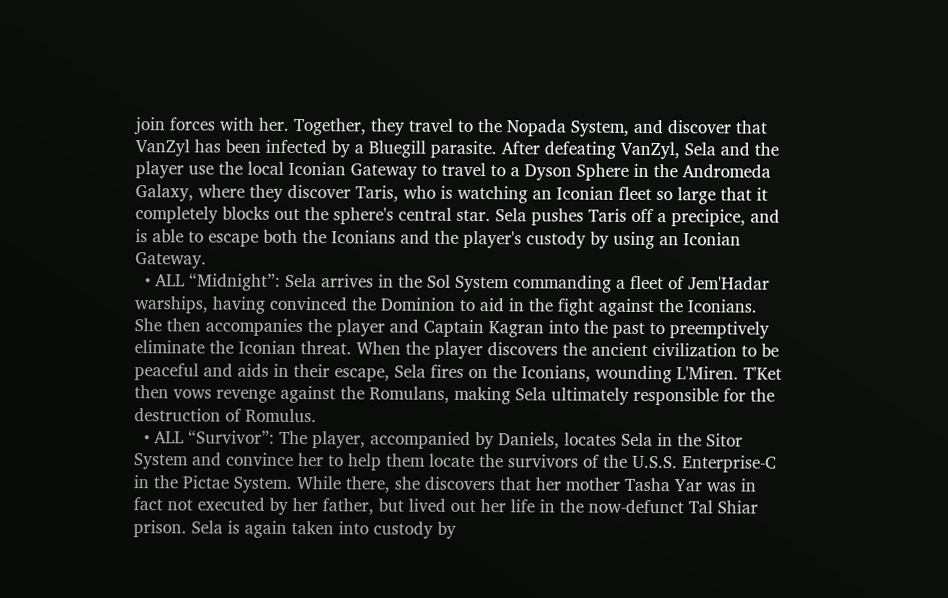join forces with her. Together, they travel to the Nopada System, and discover that VanZyl has been infected by a Bluegill parasite. After defeating VanZyl, Sela and the player use the local Iconian Gateway to travel to a Dyson Sphere in the Andromeda Galaxy, where they discover Taris, who is watching an Iconian fleet so large that it completely blocks out the sphere's central star. Sela pushes Taris off a precipice, and is able to escape both the Iconians and the player's custody by using an Iconian Gateway.
  • ALL “Midnight”: Sela arrives in the Sol System commanding a fleet of Jem'Hadar warships, having convinced the Dominion to aid in the fight against the Iconians. She then accompanies the player and Captain Kagran into the past to preemptively eliminate the Iconian threat. When the player discovers the ancient civilization to be peaceful and aids in their escape, Sela fires on the Iconians, wounding L'Miren. T'Ket then vows revenge against the Romulans, making Sela ultimately responsible for the destruction of Romulus.
  • ALL “Survivor”: The player, accompanied by Daniels, locates Sela in the Sitor System and convince her to help them locate the survivors of the U.S.S. Enterprise-C in the Pictae System. While there, she discovers that her mother Tasha Yar was in fact not executed by her father, but lived out her life in the now-defunct Tal Shiar prison. Sela is again taken into custody by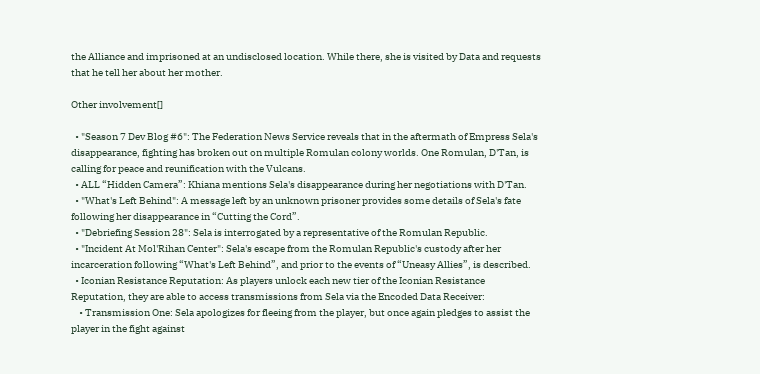the Alliance and imprisoned at an undisclosed location. While there, she is visited by Data and requests that he tell her about her mother.

Other involvement[]

  • "Season 7 Dev Blog #6": The Federation News Service reveals that in the aftermath of Empress Sela's disappearance, fighting has broken out on multiple Romulan colony worlds. One Romulan, D'Tan, is calling for peace and reunification with the Vulcans.
  • ALL “Hidden Camera”: Khiana mentions Sela's disappearance during her negotiations with D'Tan.
  • "What's Left Behind": A message left by an unknown prisoner provides some details of Sela's fate following her disappearance in “Cutting the Cord”.
  • "Debriefing Session 28": Sela is interrogated by a representative of the Romulan Republic.
  • "Incident At Mol'Rihan Center": Sela's escape from the Romulan Republic's custody after her incarceration following “What's Left Behind”, and prior to the events of “Uneasy Allies”, is described.
  • Iconian Resistance Reputation: As players unlock each new tier of the Iconian Resistance Reputation, they are able to access transmissions from Sela via the Encoded Data Receiver:
    • Transmission One: Sela apologizes for fleeing from the player, but once again pledges to assist the player in the fight against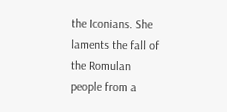the Iconians. She laments the fall of the Romulan people from a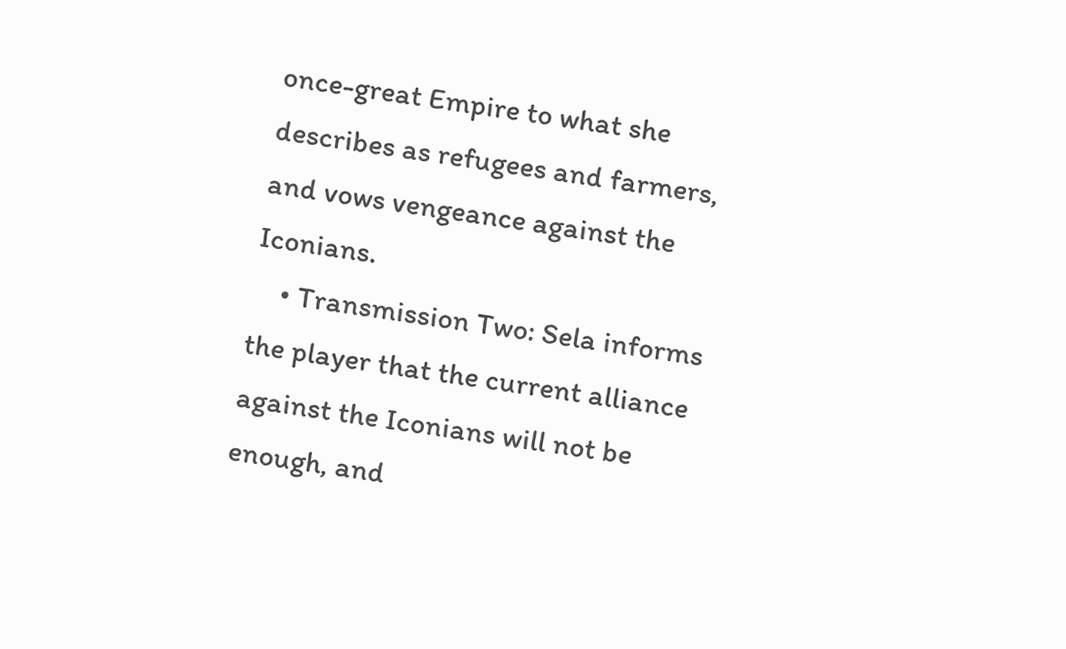once-great Empire to what she describes as refugees and farmers, and vows vengeance against the Iconians.
    • Transmission Two: Sela informs the player that the current alliance against the Iconians will not be enough, and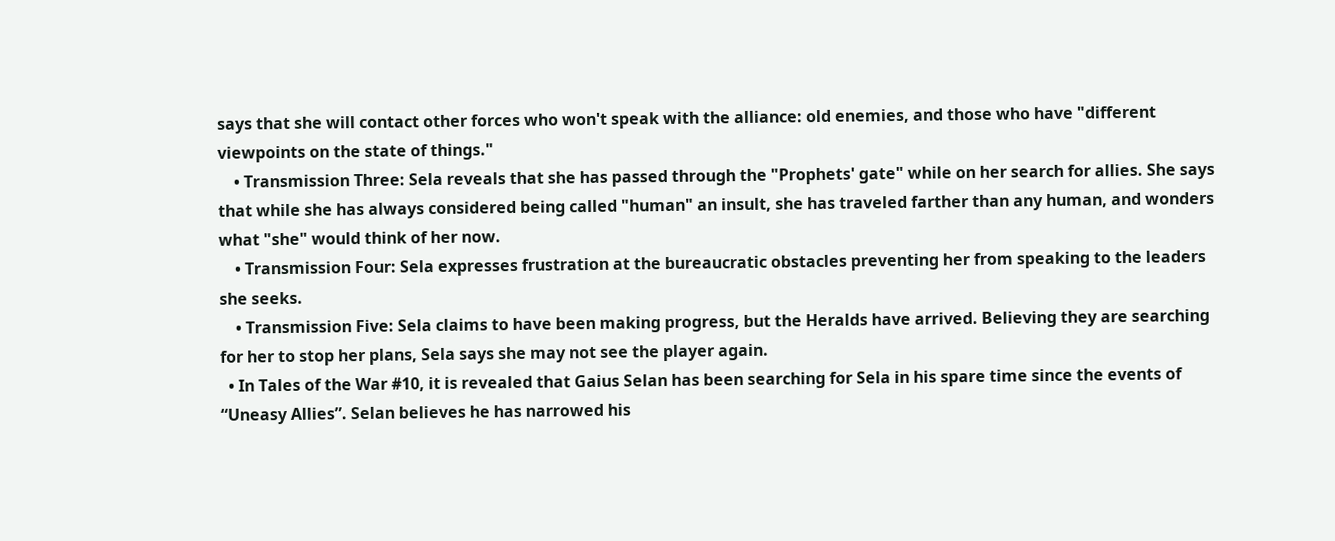says that she will contact other forces who won't speak with the alliance: old enemies, and those who have "different viewpoints on the state of things."
    • Transmission Three: Sela reveals that she has passed through the "Prophets' gate" while on her search for allies. She says that while she has always considered being called "human" an insult, she has traveled farther than any human, and wonders what "she" would think of her now.
    • Transmission Four: Sela expresses frustration at the bureaucratic obstacles preventing her from speaking to the leaders she seeks.
    • Transmission Five: Sela claims to have been making progress, but the Heralds have arrived. Believing they are searching for her to stop her plans, Sela says she may not see the player again.
  • In Tales of the War #10, it is revealed that Gaius Selan has been searching for Sela in his spare time since the events of “Uneasy Allies”. Selan believes he has narrowed his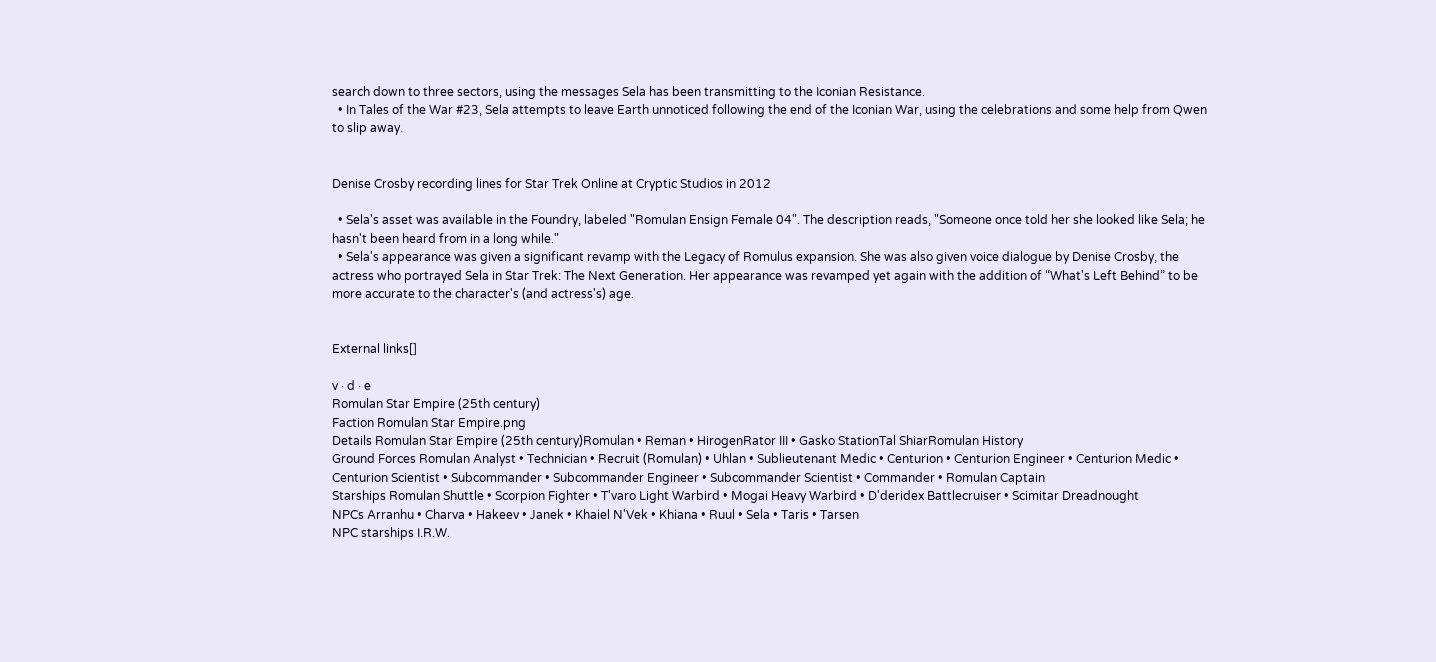search down to three sectors, using the messages Sela has been transmitting to the Iconian Resistance.
  • In Tales of the War #23, Sela attempts to leave Earth unnoticed following the end of the Iconian War, using the celebrations and some help from Qwen to slip away.


Denise Crosby recording lines for Star Trek Online at Cryptic Studios in 2012

  • Sela's asset was available in the Foundry, labeled "Romulan Ensign Female 04". The description reads, "Someone once told her she looked like Sela; he hasn't been heard from in a long while."
  • Sela's appearance was given a significant revamp with the Legacy of Romulus expansion. She was also given voice dialogue by Denise Crosby, the actress who portrayed Sela in Star Trek: The Next Generation. Her appearance was revamped yet again with the addition of “What's Left Behind” to be more accurate to the character's (and actress's) age.


External links[]

v · d · e
Romulan Star Empire (25th century)
Faction Romulan Star Empire.png
Details Romulan Star Empire (25th century)Romulan • Reman • HirogenRator III • Gasko StationTal ShiarRomulan History
Ground Forces Romulan Analyst • Technician • Recruit (Romulan) • Uhlan • Sublieutenant Medic • Centurion • Centurion Engineer • Centurion Medic • Centurion Scientist • Subcommander • Subcommander Engineer • Subcommander Scientist • Commander • Romulan Captain
Starships Romulan Shuttle • Scorpion Fighter • T'varo Light Warbird • Mogai Heavy Warbird • D'deridex Battlecruiser • Scimitar Dreadnought
NPCs Arranhu • Charva • Hakeev • Janek • Khaiel N'Vek • Khiana • Ruul • Sela • Taris • Tarsen
NPC starships I.R.W.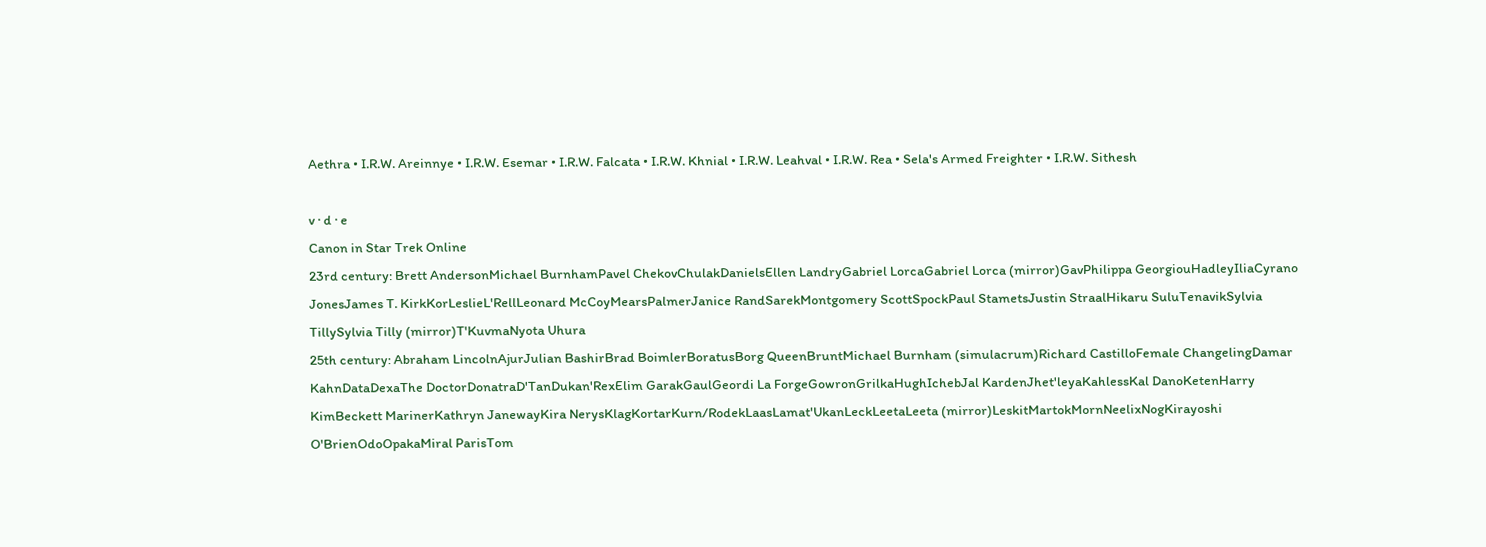Aethra • I.R.W. Areinnye • I.R.W. Esemar • I.R.W. Falcata • I.R.W. Khnial • I.R.W. Leahval • I.R.W. Rea • Sela's Armed Freighter • I.R.W. Sithesh

v · d · e
Canon in Star Trek Online
23rd century: Brett AndersonMichael BurnhamPavel ChekovChulakDanielsEllen LandryGabriel LorcaGabriel Lorca (mirror)GavPhilippa GeorgiouHadleyIliaCyrano JonesJames T. KirkKorLeslieL'RellLeonard McCoyMearsPalmerJanice RandSarekMontgomery ScottSpockPaul StametsJustin StraalHikaru SuluTenavikSylvia TillySylvia Tilly (mirror)T'KuvmaNyota Uhura
25th century: Abraham LincolnAjurJulian BashirBrad BoimlerBoratusBorg QueenBruntMichael Burnham (simulacrum)Richard CastilloFemale ChangelingDamar KahnDataDexaThe DoctorDonatraD'TanDukan'RexElim GarakGaulGeordi La ForgeGowronGrilkaHughIchebJal KardenJhet'leyaKahlessKal DanoKetenHarry KimBeckett MarinerKathryn JanewayKira NerysKlagKortarKurn/RodekLaasLamat'UkanLeckLeetaLeeta (mirror)LeskitMartokMornNeelixNogKirayoshi O'BrienOdoOpakaMiral ParisTom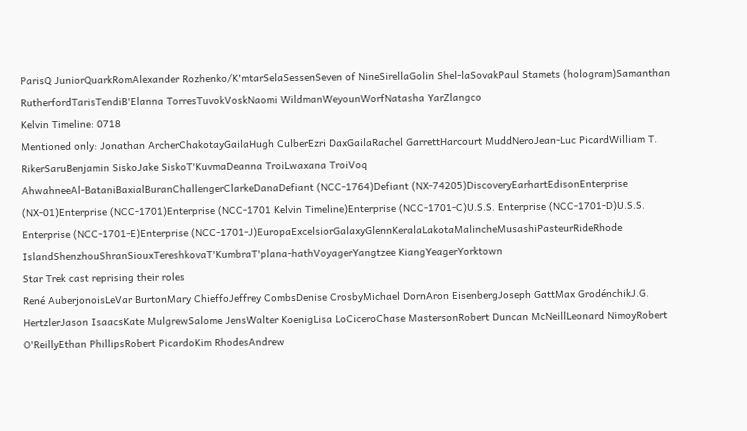ParisQ JuniorQuarkRomAlexander Rozhenko/K'mtarSelaSessenSeven of NineSirellaGolin Shel-laSovakPaul Stamets (hologram)Samanthan RutherfordTarisTendiB'Elanna TorresTuvokVoskNaomi WildmanWeyounWorfNatasha YarZlangco
Kelvin Timeline: 0718
Mentioned only: Jonathan ArcherChakotayGailaHugh CulberEzri DaxGailaRachel GarrettHarcourt MuddNeroJean-Luc PicardWilliam T. RikerSaruBenjamin SiskoJake SiskoT'KuvmaDeanna TroiLwaxana TroiVoq
AhwahneeAl-BataniBaxialBuranChallengerClarkeDanaDefiant (NCC-1764)Defiant (NX-74205)DiscoveryEarhartEdisonEnterprise (NX-01)Enterprise (NCC-1701)Enterprise (NCC-1701 Kelvin Timeline)Enterprise (NCC-1701-C)U.S.S. Enterprise (NCC-1701-D)U.S.S. Enterprise (NCC-1701-E)Enterprise (NCC-1701-J)EuropaExcelsiorGalaxyGlennKeralaLakotaMalincheMusashiPasteurRideRhode IslandShenzhouShranSiouxTereshkovaT'KumbraT'plana-hathVoyagerYangtzee KiangYeagerYorktown
Star Trek cast reprising their roles
René AuberjonoisLeVar BurtonMary ChieffoJeffrey CombsDenise CrosbyMichael DornAron EisenbergJoseph GattMax GrodénchikJ.G. HertzlerJason IsaacsKate MulgrewSalome JensWalter KoenigLisa LoCiceroChase MastersonRobert Duncan McNeillLeonard NimoyRobert O'ReillyEthan PhillipsRobert PicardoKim RhodesAndrew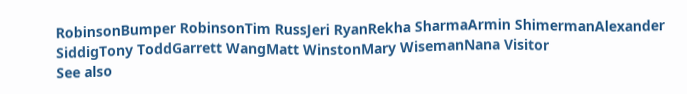RobinsonBumper RobinsonTim RussJeri RyanRekha SharmaArmin ShimermanAlexander SiddigTony ToddGarrett WangMatt WinstonMary WisemanNana Visitor
See also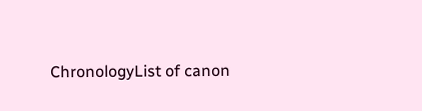ChronologyList of canon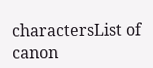charactersList of canon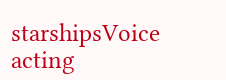starshipsVoice acting